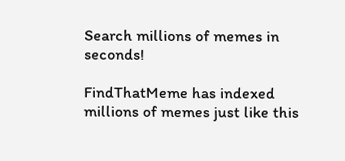Search millions of memes in seconds!

FindThatMeme has indexed millions of memes just like this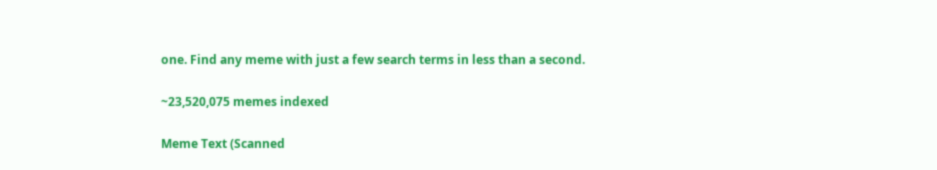one. Find any meme with just a few search terms in less than a second.

~23,520,075 memes indexed

Meme Text (Scanned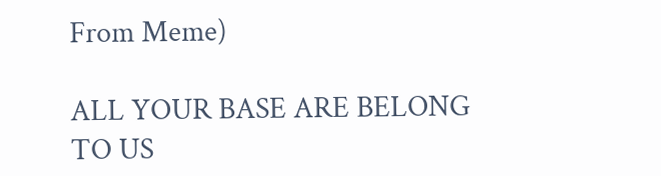From Meme)

ALL YOUR BASE ARE BELONG TO US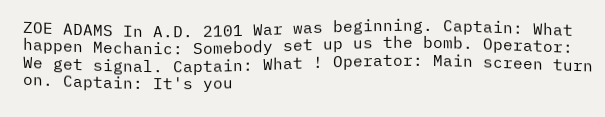ZOE ADAMS In A.D. 2101 War was beginning. Captain: What happen Mechanic: Somebody set up us the bomb. Operator: We get signal. Captain: What ! Operator: Main screen turn on. Captain: It's you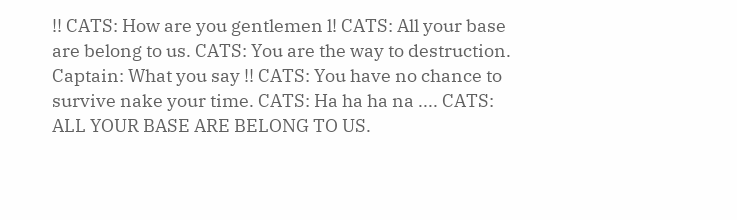!! CATS: How are you gentlemen l! CATS: All your base are belong to us. CATS: You are the way to destruction. Captain: What you say !! CATS: You have no chance to survive nake your time. CATS: Ha ha ha na .... CATS: ALL YOUR BASE ARE BELONG TO US.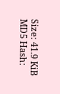Size: 41.9 KiB
MD5 Hash: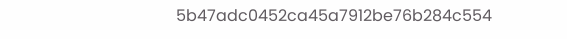5b47adc0452ca45a7912be76b284c554